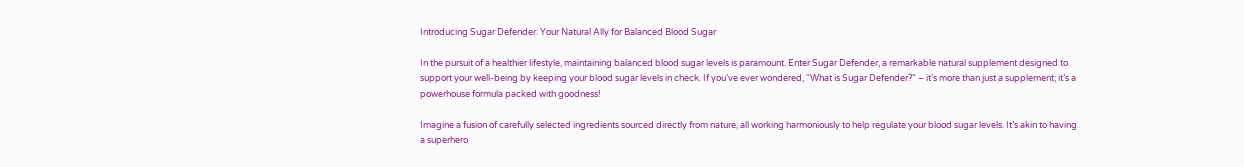Introducing Sugar Defender: Your Natural Ally for Balanced Blood Sugar

In the pursuit of a healthier lifestyle, maintaining balanced blood sugar levels is paramount. Enter Sugar Defender, a remarkable natural supplement designed to support your well-being by keeping your blood sugar levels in check. If you’ve ever wondered, “What is Sugar Defender?” – it’s more than just a supplement; it’s a powerhouse formula packed with goodness!

Imagine a fusion of carefully selected ingredients sourced directly from nature, all working harmoniously to help regulate your blood sugar levels. It’s akin to having a superhero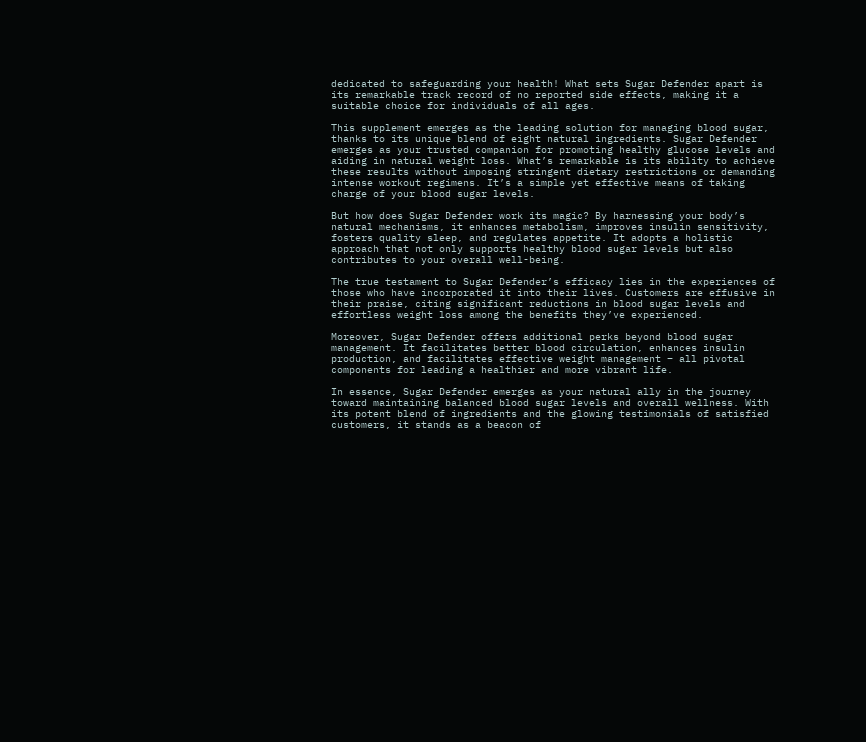dedicated to safeguarding your health! What sets Sugar Defender apart is its remarkable track record of no reported side effects, making it a suitable choice for individuals of all ages.

This supplement emerges as the leading solution for managing blood sugar, thanks to its unique blend of eight natural ingredients. Sugar Defender emerges as your trusted companion for promoting healthy glucose levels and aiding in natural weight loss. What’s remarkable is its ability to achieve these results without imposing stringent dietary restrictions or demanding intense workout regimens. It’s a simple yet effective means of taking charge of your blood sugar levels.

But how does Sugar Defender work its magic? By harnessing your body’s natural mechanisms, it enhances metabolism, improves insulin sensitivity, fosters quality sleep, and regulates appetite. It adopts a holistic approach that not only supports healthy blood sugar levels but also contributes to your overall well-being.

The true testament to Sugar Defender’s efficacy lies in the experiences of those who have incorporated it into their lives. Customers are effusive in their praise, citing significant reductions in blood sugar levels and effortless weight loss among the benefits they’ve experienced.

Moreover, Sugar Defender offers additional perks beyond blood sugar management. It facilitates better blood circulation, enhances insulin production, and facilitates effective weight management – all pivotal components for leading a healthier and more vibrant life.

In essence, Sugar Defender emerges as your natural ally in the journey toward maintaining balanced blood sugar levels and overall wellness. With its potent blend of ingredients and the glowing testimonials of satisfied customers, it stands as a beacon of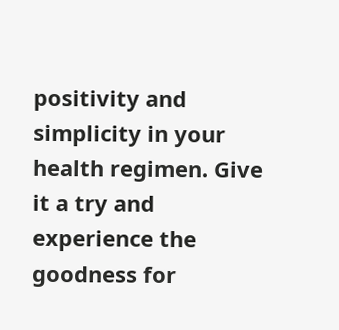positivity and simplicity in your health regimen. Give it a try and experience the goodness for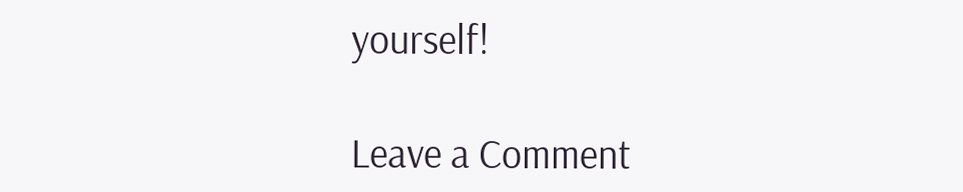yourself!

Leave a Comment